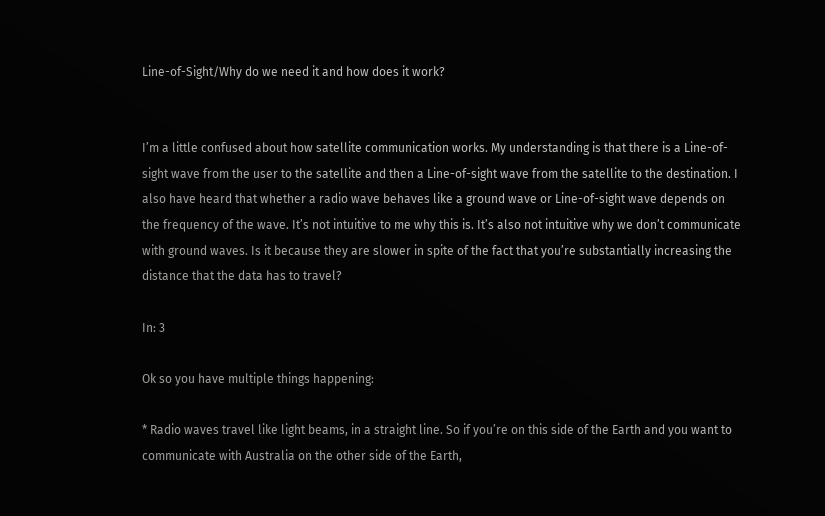Line-of-Sight/Why do we need it and how does it work?


I’m a little confused about how satellite communication works. My understanding is that there is a Line-of-sight wave from the user to the satellite and then a Line-of-sight wave from the satellite to the destination. I also have heard that whether a radio wave behaves like a ground wave or Line-of-sight wave depends on the frequency of the wave. It’s not intuitive to me why this is. It’s also not intuitive why we don’t communicate with ground waves. Is it because they are slower in spite of the fact that you’re substantially increasing the distance that the data has to travel?

In: 3

Ok so you have multiple things happening:

* Radio waves travel like light beams, in a straight line. So if you’re on this side of the Earth and you want to communicate with Australia on the other side of the Earth,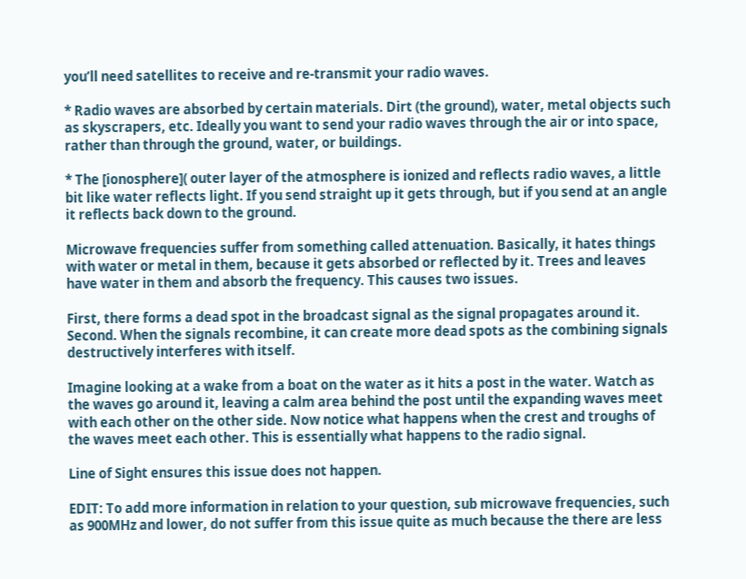you’ll need satellites to receive and re-transmit your radio waves.

* Radio waves are absorbed by certain materials. Dirt (the ground), water, metal objects such as skyscrapers, etc. Ideally you want to send your radio waves through the air or into space, rather than through the ground, water, or buildings.

* The [ionosphere]( outer layer of the atmosphere is ionized and reflects radio waves, a little bit like water reflects light. If you send straight up it gets through, but if you send at an angle it reflects back down to the ground.

Microwave frequencies suffer from something called attenuation. Basically, it hates things with water or metal in them, because it gets absorbed or reflected by it. Trees and leaves have water in them and absorb the frequency. This causes two issues.

First, there forms a dead spot in the broadcast signal as the signal propagates around it. Second. When the signals recombine, it can create more dead spots as the combining signals destructively interferes with itself.

Imagine looking at a wake from a boat on the water as it hits a post in the water. Watch as the waves go around it, leaving a calm area behind the post until the expanding waves meet with each other on the other side. Now notice what happens when the crest and troughs of the waves meet each other. This is essentially what happens to the radio signal.

Line of Sight ensures this issue does not happen.

EDIT: To add more information in relation to your question, sub microwave frequencies, such as 900MHz and lower, do not suffer from this issue quite as much because the there are less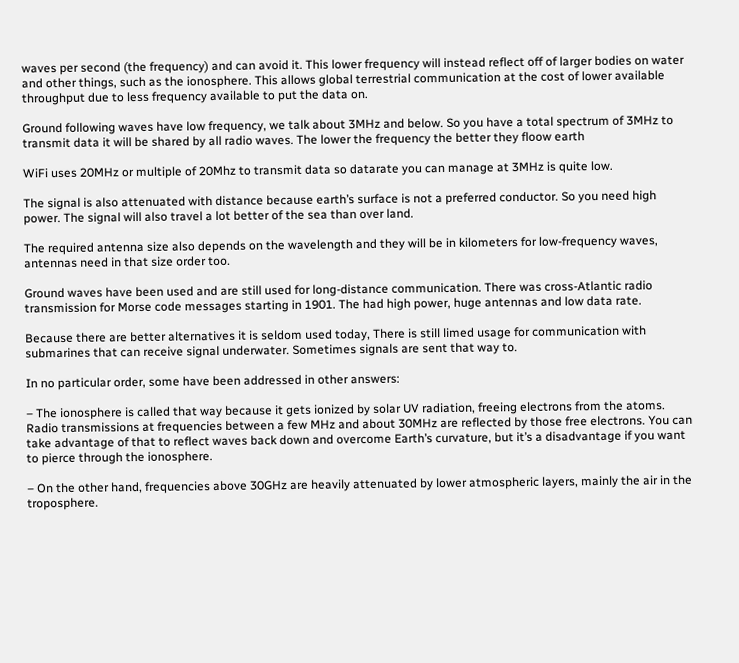waves per second (the frequency) and can avoid it. This lower frequency will instead reflect off of larger bodies on water and other things, such as the ionosphere. This allows global terrestrial communication at the cost of lower available throughput due to less frequency available to put the data on.

Ground following waves have low frequency, we talk about 3MHz and below. So you have a total spectrum of 3MHz to transmit data it will be shared by all radio waves. The lower the frequency the better they floow earth

WiFi uses 20MHz or multiple of 20Mhz to transmit data so datarate you can manage at 3MHz is quite low.

The signal is also attenuated with distance because earth’s surface is not a preferred conductor. So you need high power. The signal will also travel a lot better of the sea than over land.

The required antenna size also depends on the wavelength and they will be in kilometers for low-frequency waves, antennas need in that size order too.

Ground waves have been used and are still used for long-distance communication. There was cross-Atlantic radio transmission for Morse code messages starting in 1901. The had high power, huge antennas and low data rate.

Because there are better alternatives it is seldom used today, There is still limed usage for communication with submarines that can receive signal underwater. Sometimes signals are sent that way to.

In no particular order, some have been addressed in other answers:

– The ionosphere is called that way because it gets ionized by solar UV radiation, freeing electrons from the atoms. Radio transmissions at frequencies between a few MHz and about 30MHz are reflected by those free electrons. You can take advantage of that to reflect waves back down and overcome Earth’s curvature, but it’s a disadvantage if you want to pierce through the ionosphere.

– On the other hand, frequencies above 30GHz are heavily attenuated by lower atmospheric layers, mainly the air in the troposphere.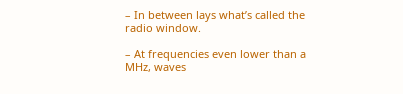– In between lays what’s called the radio window.

– At frequencies even lower than a MHz, waves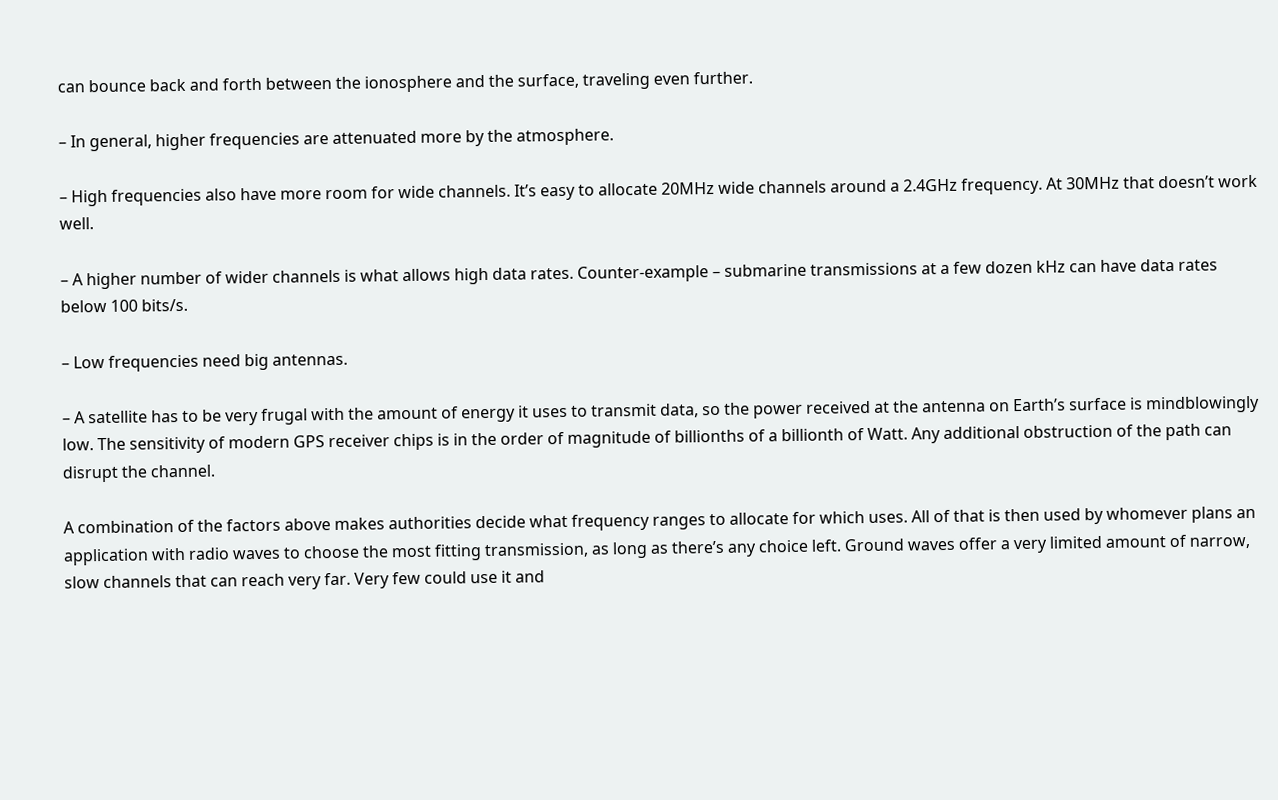can bounce back and forth between the ionosphere and the surface, traveling even further.

– In general, higher frequencies are attenuated more by the atmosphere.

– High frequencies also have more room for wide channels. It’s easy to allocate 20MHz wide channels around a 2.4GHz frequency. At 30MHz that doesn’t work well.

– A higher number of wider channels is what allows high data rates. Counter-example – submarine transmissions at a few dozen kHz can have data rates below 100 bits/s.

– Low frequencies need big antennas.

– A satellite has to be very frugal with the amount of energy it uses to transmit data, so the power received at the antenna on Earth’s surface is mindblowingly low. The sensitivity of modern GPS receiver chips is in the order of magnitude of billionths of a billionth of Watt. Any additional obstruction of the path can disrupt the channel.

A combination of the factors above makes authorities decide what frequency ranges to allocate for which uses. All of that is then used by whomever plans an application with radio waves to choose the most fitting transmission, as long as there’s any choice left. Ground waves offer a very limited amount of narrow, slow channels that can reach very far. Very few could use it and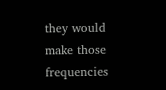they would make those frequencies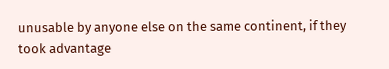unusable by anyone else on the same continent, if they took advantage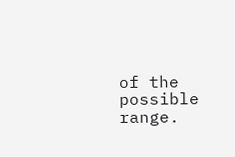of the possible range.